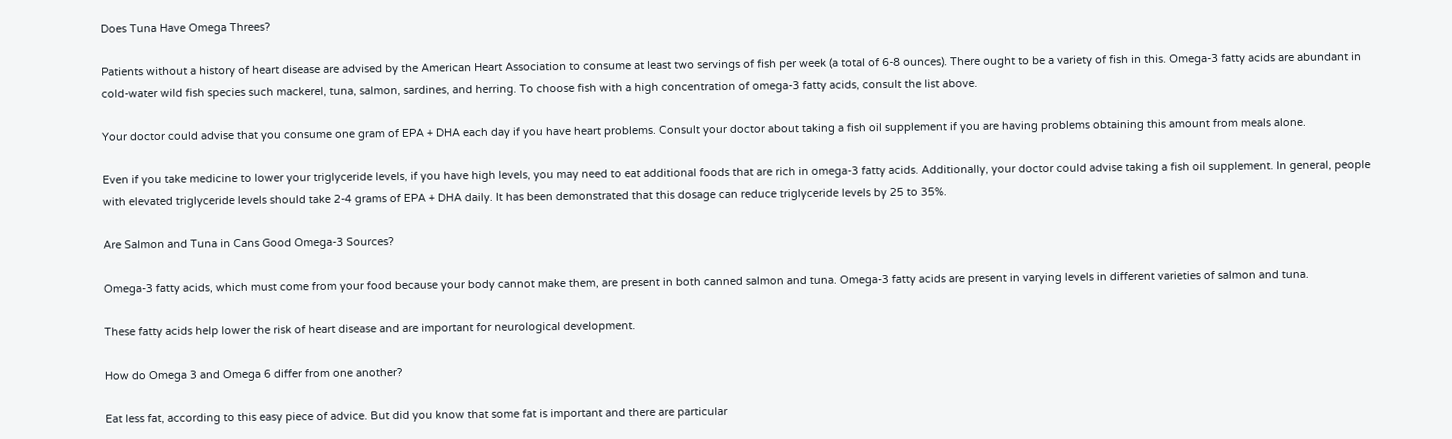Does Tuna Have Omega Threes?

Patients without a history of heart disease are advised by the American Heart Association to consume at least two servings of fish per week (a total of 6-8 ounces). There ought to be a variety of fish in this. Omega-3 fatty acids are abundant in cold-water wild fish species such mackerel, tuna, salmon, sardines, and herring. To choose fish with a high concentration of omega-3 fatty acids, consult the list above.

Your doctor could advise that you consume one gram of EPA + DHA each day if you have heart problems. Consult your doctor about taking a fish oil supplement if you are having problems obtaining this amount from meals alone.

Even if you take medicine to lower your triglyceride levels, if you have high levels, you may need to eat additional foods that are rich in omega-3 fatty acids. Additionally, your doctor could advise taking a fish oil supplement. In general, people with elevated triglyceride levels should take 2-4 grams of EPA + DHA daily. It has been demonstrated that this dosage can reduce triglyceride levels by 25 to 35%.

Are Salmon and Tuna in Cans Good Omega-3 Sources?

Omega-3 fatty acids, which must come from your food because your body cannot make them, are present in both canned salmon and tuna. Omega-3 fatty acids are present in varying levels in different varieties of salmon and tuna.

These fatty acids help lower the risk of heart disease and are important for neurological development.

How do Omega 3 and Omega 6 differ from one another?

Eat less fat, according to this easy piece of advice. But did you know that some fat is important and there are particular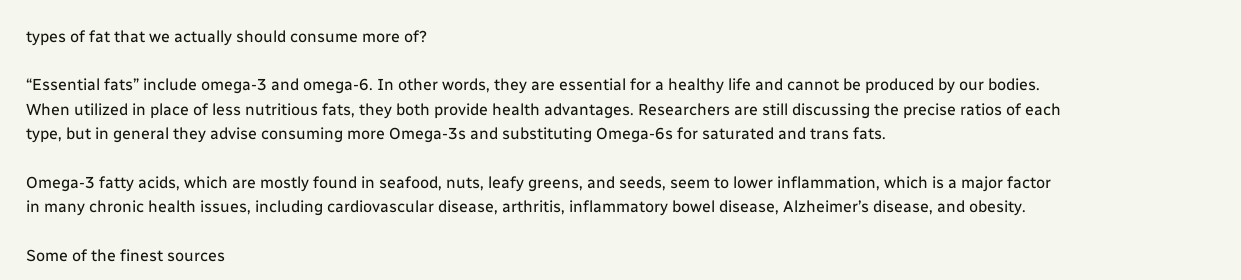types of fat that we actually should consume more of?

“Essential fats” include omega-3 and omega-6. In other words, they are essential for a healthy life and cannot be produced by our bodies. When utilized in place of less nutritious fats, they both provide health advantages. Researchers are still discussing the precise ratios of each type, but in general they advise consuming more Omega-3s and substituting Omega-6s for saturated and trans fats.

Omega-3 fatty acids, which are mostly found in seafood, nuts, leafy greens, and seeds, seem to lower inflammation, which is a major factor in many chronic health issues, including cardiovascular disease, arthritis, inflammatory bowel disease, Alzheimer’s disease, and obesity.

Some of the finest sources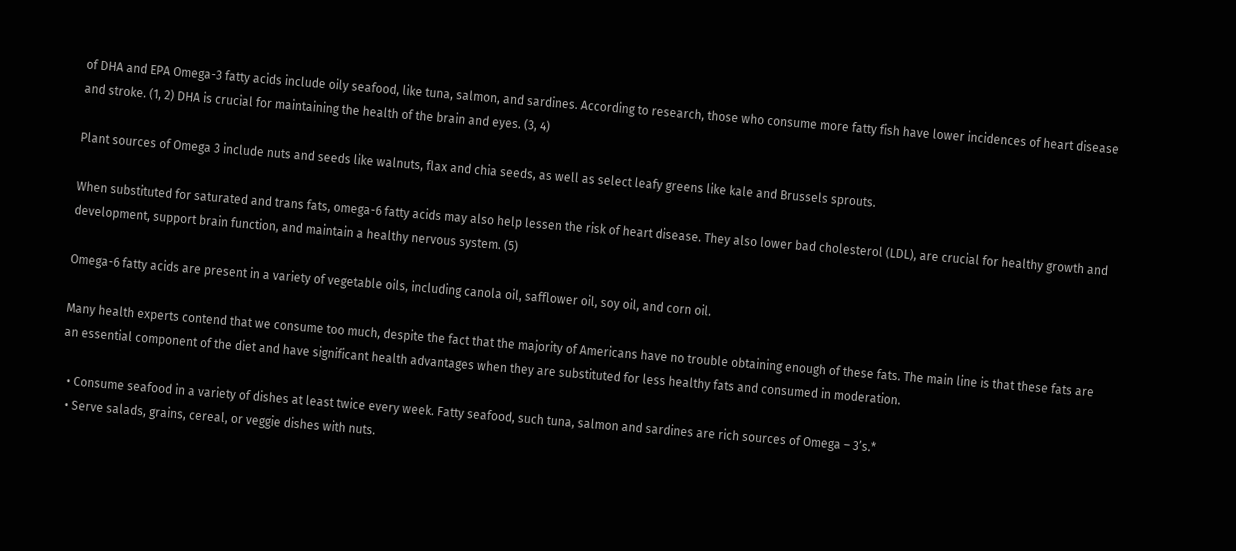of DHA and EPA Omega-3 fatty acids include oily seafood, like tuna, salmon, and sardines. According to research, those who consume more fatty fish have lower incidences of heart disease and stroke. (1, 2) DHA is crucial for maintaining the health of the brain and eyes. (3, 4)

Plant sources of Omega 3 include nuts and seeds like walnuts, flax and chia seeds, as well as select leafy greens like kale and Brussels sprouts.

When substituted for saturated and trans fats, omega-6 fatty acids may also help lessen the risk of heart disease. They also lower bad cholesterol (LDL), are crucial for healthy growth and development, support brain function, and maintain a healthy nervous system. (5)

Omega-6 fatty acids are present in a variety of vegetable oils, including canola oil, safflower oil, soy oil, and corn oil.

Many health experts contend that we consume too much, despite the fact that the majority of Americans have no trouble obtaining enough of these fats. The main line is that these fats are an essential component of the diet and have significant health advantages when they are substituted for less healthy fats and consumed in moderation.

  • Consume seafood in a variety of dishes at least twice every week. Fatty seafood, such tuna, salmon and sardines are rich sources of Omega – 3’s.*
  • Serve salads, grains, cereal, or veggie dishes with nuts.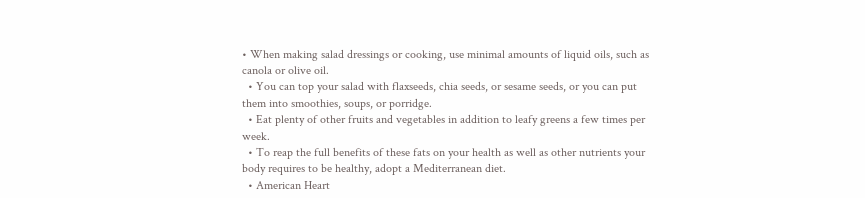• When making salad dressings or cooking, use minimal amounts of liquid oils, such as canola or olive oil.
  • You can top your salad with flaxseeds, chia seeds, or sesame seeds, or you can put them into smoothies, soups, or porridge.
  • Eat plenty of other fruits and vegetables in addition to leafy greens a few times per week.
  • To reap the full benefits of these fats on your health as well as other nutrients your body requires to be healthy, adopt a Mediterranean diet.
  • American Heart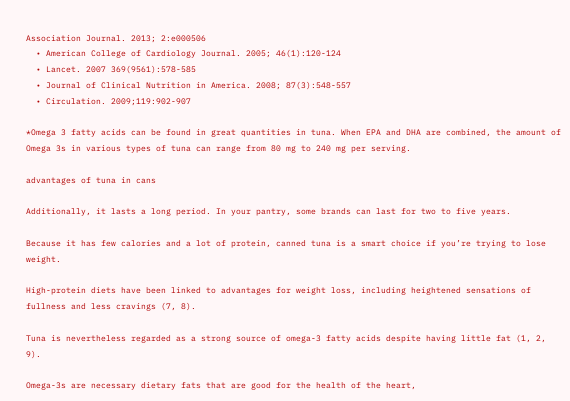Association Journal. 2013; 2:e000506
  • American College of Cardiology Journal. 2005; 46(1):120-124
  • Lancet. 2007 369(9561):578-585
  • Journal of Clinical Nutrition in America. 2008; 87(3):548-557
  • Circulation. 2009;119:902-907

*Omega 3 fatty acids can be found in great quantities in tuna. When EPA and DHA are combined, the amount of Omega 3s in various types of tuna can range from 80 mg to 240 mg per serving.

advantages of tuna in cans

Additionally, it lasts a long period. In your pantry, some brands can last for two to five years.

Because it has few calories and a lot of protein, canned tuna is a smart choice if you’re trying to lose weight.

High-protein diets have been linked to advantages for weight loss, including heightened sensations of fullness and less cravings (7, 8).

Tuna is nevertheless regarded as a strong source of omega-3 fatty acids despite having little fat (1, 2, 9).

Omega-3s are necessary dietary fats that are good for the health of the heart,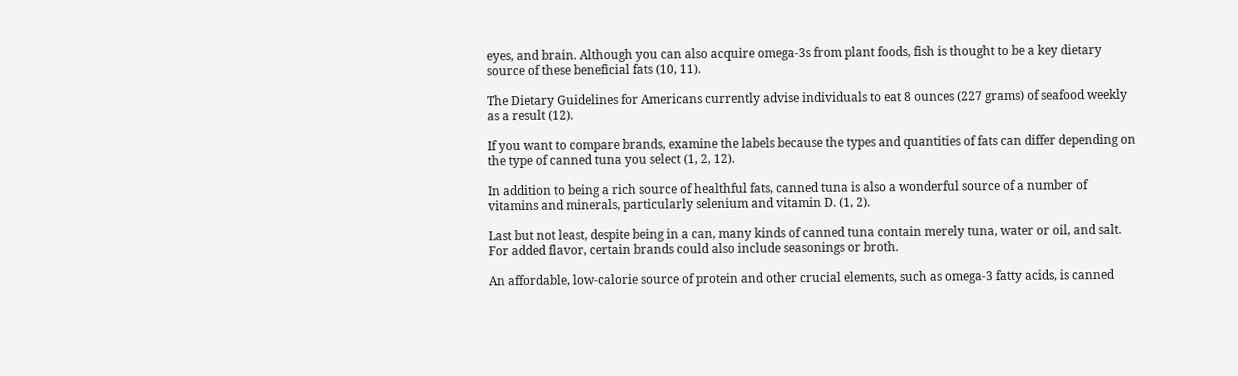eyes, and brain. Although you can also acquire omega-3s from plant foods, fish is thought to be a key dietary source of these beneficial fats (10, 11).

The Dietary Guidelines for Americans currently advise individuals to eat 8 ounces (227 grams) of seafood weekly as a result (12).

If you want to compare brands, examine the labels because the types and quantities of fats can differ depending on the type of canned tuna you select (1, 2, 12).

In addition to being a rich source of healthful fats, canned tuna is also a wonderful source of a number of vitamins and minerals, particularly selenium and vitamin D. (1, 2).

Last but not least, despite being in a can, many kinds of canned tuna contain merely tuna, water or oil, and salt. For added flavor, certain brands could also include seasonings or broth.

An affordable, low-calorie source of protein and other crucial elements, such as omega-3 fatty acids, is canned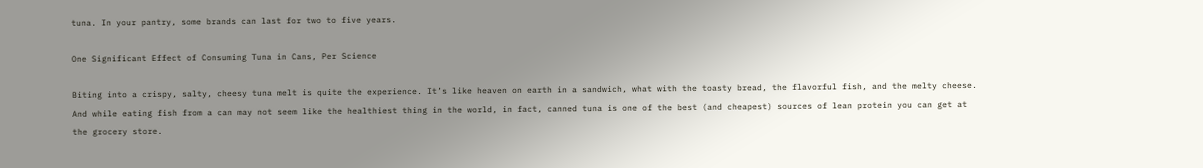tuna. In your pantry, some brands can last for two to five years.

One Significant Effect of Consuming Tuna in Cans, Per Science

Biting into a crispy, salty, cheesy tuna melt is quite the experience. It’s like heaven on earth in a sandwich, what with the toasty bread, the flavorful fish, and the melty cheese. And while eating fish from a can may not seem like the healthiest thing in the world, in fact, canned tuna is one of the best (and cheapest) sources of lean protein you can get at the grocery store.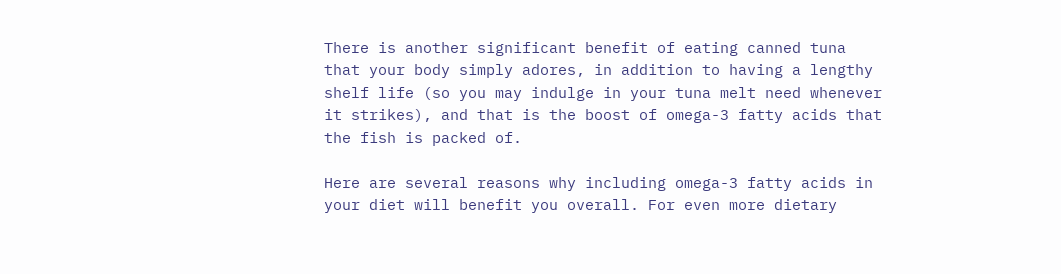There is another significant benefit of eating canned tuna that your body simply adores, in addition to having a lengthy shelf life (so you may indulge in your tuna melt need whenever it strikes), and that is the boost of omega-3 fatty acids that the fish is packed of.

Here are several reasons why including omega-3 fatty acids in your diet will benefit you overall. For even more dietary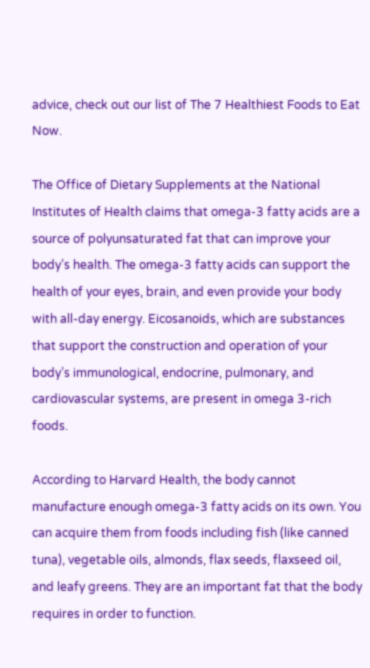advice, check out our list of The 7 Healthiest Foods to Eat Now.

The Office of Dietary Supplements at the National Institutes of Health claims that omega-3 fatty acids are a source of polyunsaturated fat that can improve your body’s health. The omega-3 fatty acids can support the health of your eyes, brain, and even provide your body with all-day energy. Eicosanoids, which are substances that support the construction and operation of your body’s immunological, endocrine, pulmonary, and cardiovascular systems, are present in omega 3-rich foods.

According to Harvard Health, the body cannot manufacture enough omega-3 fatty acids on its own. You can acquire them from foods including fish (like canned tuna), vegetable oils, almonds, flax seeds, flaxseed oil, and leafy greens. They are an important fat that the body requires in order to function.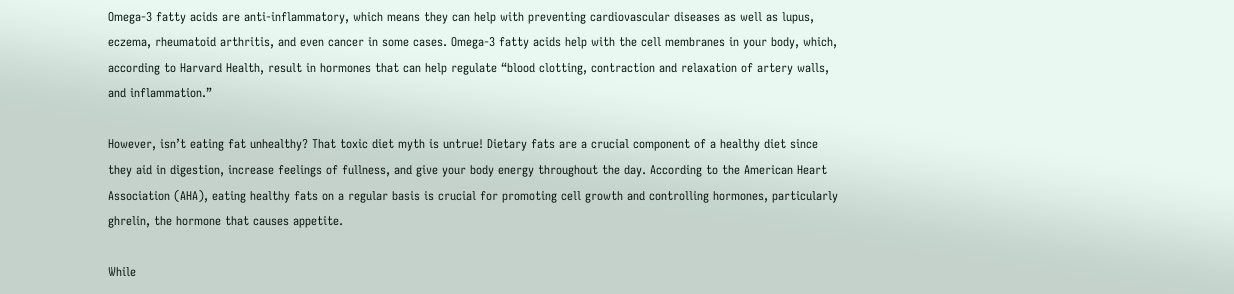Omega-3 fatty acids are anti-inflammatory, which means they can help with preventing cardiovascular diseases as well as lupus, eczema, rheumatoid arthritis, and even cancer in some cases. Omega-3 fatty acids help with the cell membranes in your body, which, according to Harvard Health, result in hormones that can help regulate “blood clotting, contraction and relaxation of artery walls, and inflammation.”

However, isn’t eating fat unhealthy? That toxic diet myth is untrue! Dietary fats are a crucial component of a healthy diet since they aid in digestion, increase feelings of fullness, and give your body energy throughout the day. According to the American Heart Association (AHA), eating healthy fats on a regular basis is crucial for promoting cell growth and controlling hormones, particularly ghrelin, the hormone that causes appetite.

While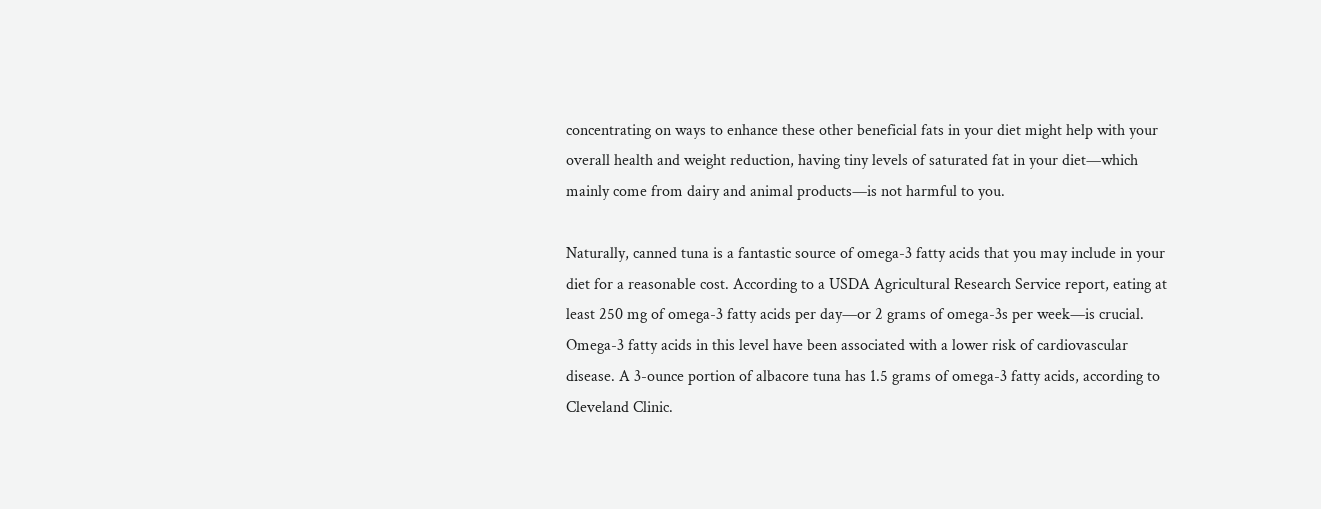concentrating on ways to enhance these other beneficial fats in your diet might help with your overall health and weight reduction, having tiny levels of saturated fat in your diet—which mainly come from dairy and animal products—is not harmful to you.

Naturally, canned tuna is a fantastic source of omega-3 fatty acids that you may include in your diet for a reasonable cost. According to a USDA Agricultural Research Service report, eating at least 250 mg of omega-3 fatty acids per day—or 2 grams of omega-3s per week—is crucial. Omega-3 fatty acids in this level have been associated with a lower risk of cardiovascular disease. A 3-ounce portion of albacore tuna has 1.5 grams of omega-3 fatty acids, according to Cleveland Clinic.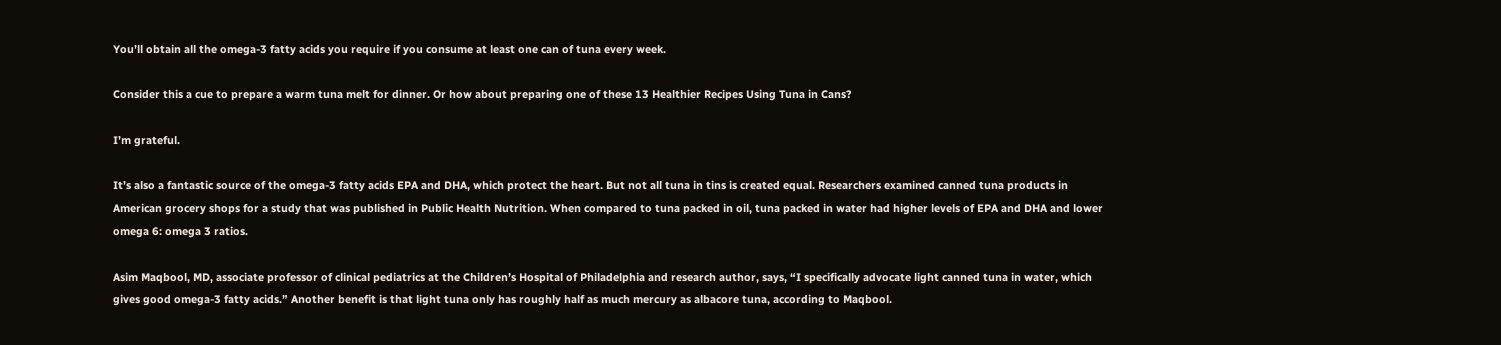You’ll obtain all the omega-3 fatty acids you require if you consume at least one can of tuna every week.

Consider this a cue to prepare a warm tuna melt for dinner. Or how about preparing one of these 13 Healthier Recipes Using Tuna in Cans?

I’m grateful.

It’s also a fantastic source of the omega-3 fatty acids EPA and DHA, which protect the heart. But not all tuna in tins is created equal. Researchers examined canned tuna products in American grocery shops for a study that was published in Public Health Nutrition. When compared to tuna packed in oil, tuna packed in water had higher levels of EPA and DHA and lower omega 6: omega 3 ratios.

Asim Maqbool, MD, associate professor of clinical pediatrics at the Children’s Hospital of Philadelphia and research author, says, “I specifically advocate light canned tuna in water, which gives good omega-3 fatty acids.” Another benefit is that light tuna only has roughly half as much mercury as albacore tuna, according to Maqbool.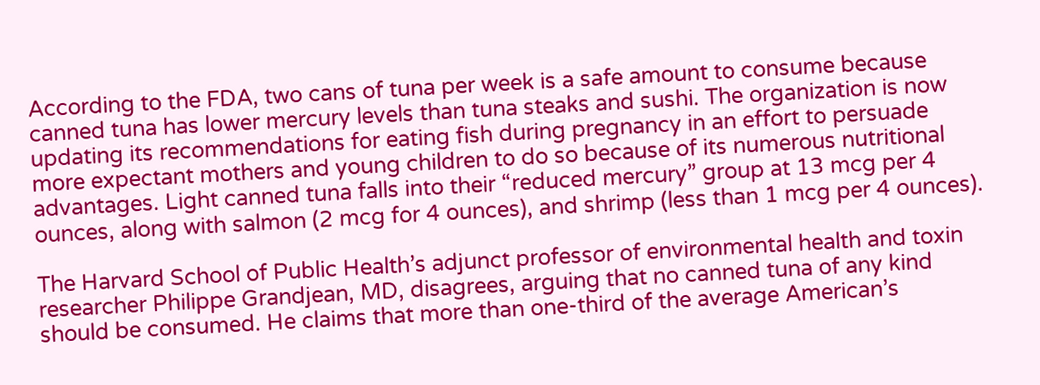According to the FDA, two cans of tuna per week is a safe amount to consume because canned tuna has lower mercury levels than tuna steaks and sushi. The organization is now updating its recommendations for eating fish during pregnancy in an effort to persuade more expectant mothers and young children to do so because of its numerous nutritional advantages. Light canned tuna falls into their “reduced mercury” group at 13 mcg per 4 ounces, along with salmon (2 mcg for 4 ounces), and shrimp (less than 1 mcg per 4 ounces).

The Harvard School of Public Health’s adjunct professor of environmental health and toxin researcher Philippe Grandjean, MD, disagrees, arguing that no canned tuna of any kind should be consumed. He claims that more than one-third of the average American’s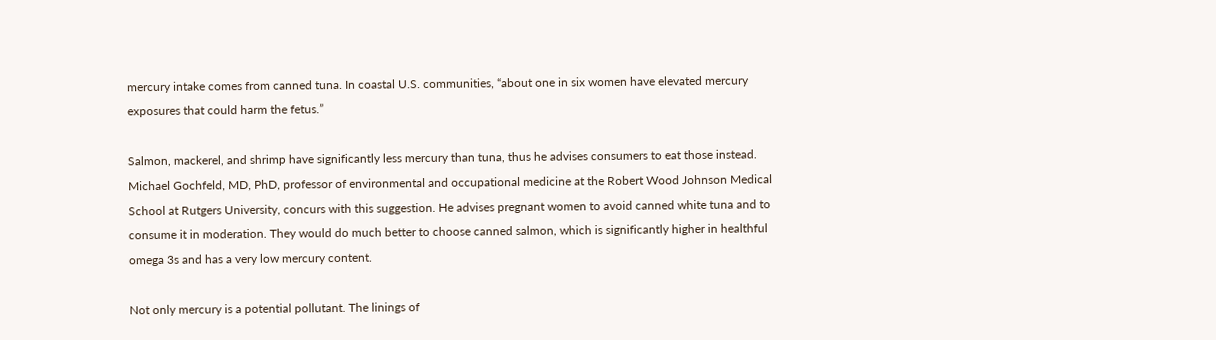mercury intake comes from canned tuna. In coastal U.S. communities, “about one in six women have elevated mercury exposures that could harm the fetus.”

Salmon, mackerel, and shrimp have significantly less mercury than tuna, thus he advises consumers to eat those instead. Michael Gochfeld, MD, PhD, professor of environmental and occupational medicine at the Robert Wood Johnson Medical School at Rutgers University, concurs with this suggestion. He advises pregnant women to avoid canned white tuna and to consume it in moderation. They would do much better to choose canned salmon, which is significantly higher in healthful omega 3s and has a very low mercury content.

Not only mercury is a potential pollutant. The linings of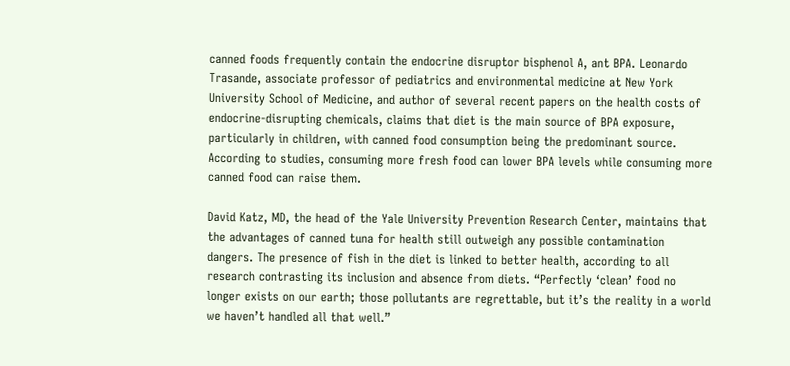canned foods frequently contain the endocrine disruptor bisphenol A, ant BPA. Leonardo Trasande, associate professor of pediatrics and environmental medicine at New York University School of Medicine, and author of several recent papers on the health costs of endocrine-disrupting chemicals, claims that diet is the main source of BPA exposure, particularly in children, with canned food consumption being the predominant source. According to studies, consuming more fresh food can lower BPA levels while consuming more canned food can raise them.

David Katz, MD, the head of the Yale University Prevention Research Center, maintains that the advantages of canned tuna for health still outweigh any possible contamination dangers. The presence of fish in the diet is linked to better health, according to all research contrasting its inclusion and absence from diets. “Perfectly ‘clean’ food no longer exists on our earth; those pollutants are regrettable, but it’s the reality in a world we haven’t handled all that well.”